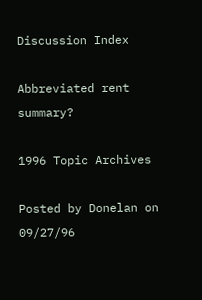Discussion Index

Abbreviated rent summary?

1996 Topic Archives

Posted by Donelan on 09/27/96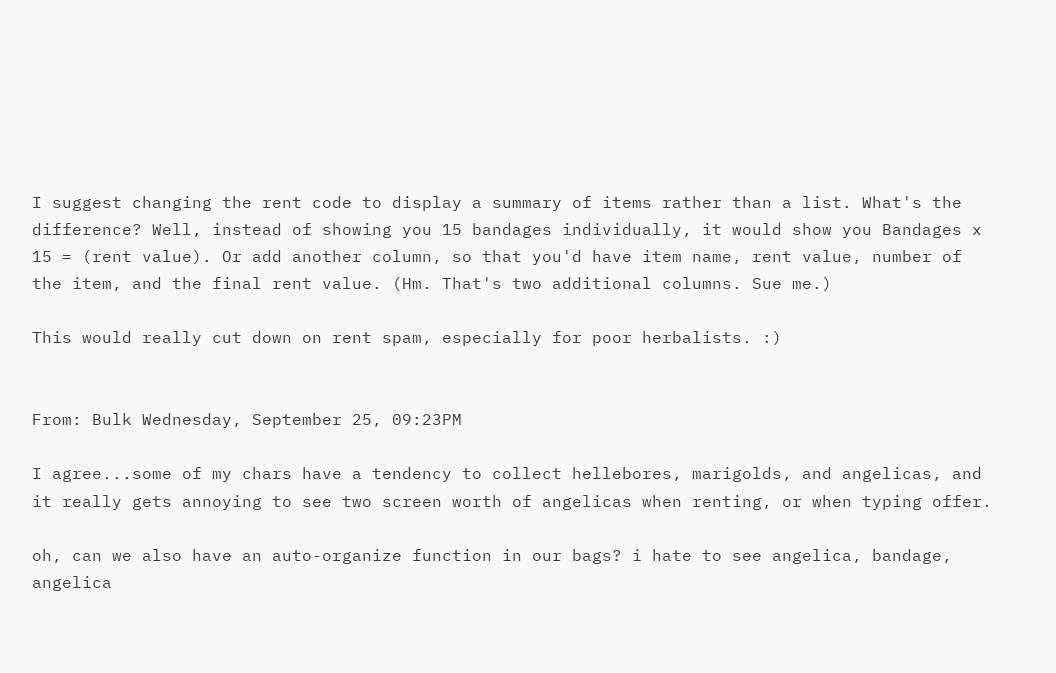I suggest changing the rent code to display a summary of items rather than a list. What's the difference? Well, instead of showing you 15 bandages individually, it would show you Bandages x 15 = (rent value). Or add another column, so that you'd have item name, rent value, number of the item, and the final rent value. (Hm. That's two additional columns. Sue me.)

This would really cut down on rent spam, especially for poor herbalists. :)


From: Bulk Wednesday, September 25, 09:23PM

I agree...some of my chars have a tendency to collect hellebores, marigolds, and angelicas, and it really gets annoying to see two screen worth of angelicas when renting, or when typing offer.

oh, can we also have an auto-organize function in our bags? i hate to see angelica, bandage, angelica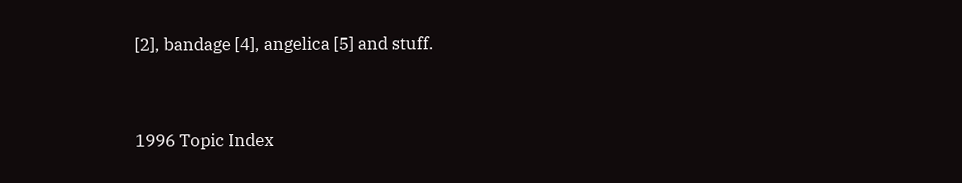[2], bandage [4], angelica [5] and stuff.


1996 Topic Index